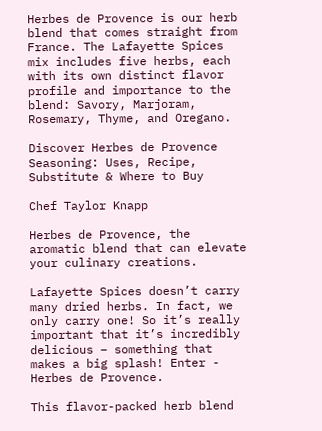Herbes de Provence is our herb blend that comes straight from France. The Lafayette Spices mix includes five herbs, each with its own distinct flavor profile and importance to the blend: Savory, Marjoram, Rosemary, Thyme, and Oregano.

Discover Herbes de Provence Seasoning: Uses, Recipe, Substitute & Where to Buy

Chef Taylor Knapp

Herbes de Provence, the aromatic blend that can elevate your culinary creations.

Lafayette Spices doesn’t carry many dried herbs. In fact, we only carry one! So it’s really important that it’s incredibly delicious – something that makes a big splash! Enter - Herbes de Provence.

This flavor-packed herb blend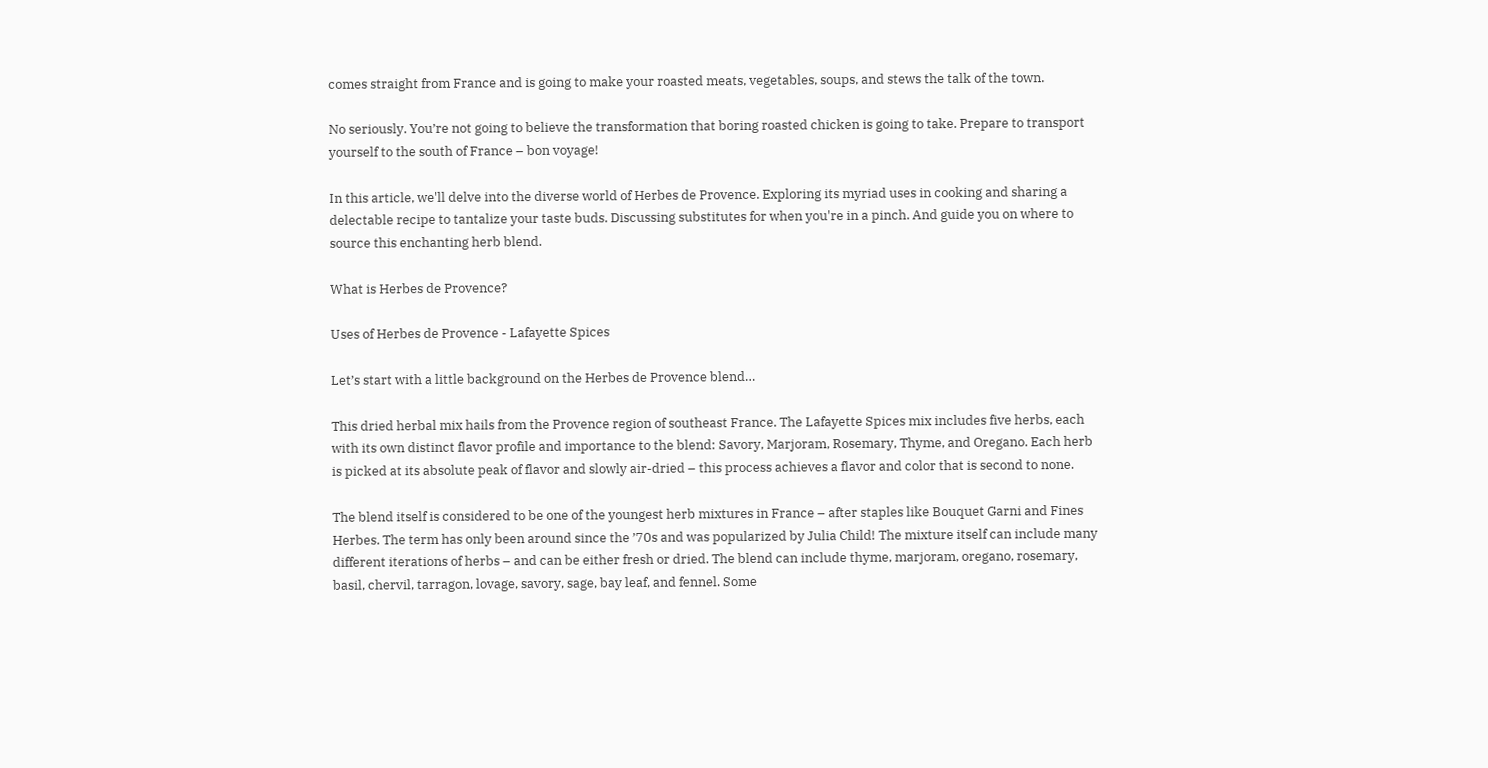comes straight from France and is going to make your roasted meats, vegetables, soups, and stews the talk of the town.

No seriously. You’re not going to believe the transformation that boring roasted chicken is going to take. Prepare to transport yourself to the south of France – bon voyage!

In this article, we'll delve into the diverse world of Herbes de Provence. Exploring its myriad uses in cooking and sharing a delectable recipe to tantalize your taste buds. Discussing substitutes for when you're in a pinch. And guide you on where to source this enchanting herb blend.

What is Herbes de Provence?

Uses of Herbes de Provence - Lafayette Spices

Let’s start with a little background on the Herbes de Provence blend…

This dried herbal mix hails from the Provence region of southeast France. The Lafayette Spices mix includes five herbs, each with its own distinct flavor profile and importance to the blend: Savory, Marjoram, Rosemary, Thyme, and Oregano. Each herb is picked at its absolute peak of flavor and slowly air-dried – this process achieves a flavor and color that is second to none.

The blend itself is considered to be one of the youngest herb mixtures in France – after staples like Bouquet Garni and Fines Herbes. The term has only been around since the ’70s and was popularized by Julia Child! The mixture itself can include many different iterations of herbs – and can be either fresh or dried. The blend can include thyme, marjoram, oregano, rosemary, basil, chervil, tarragon, lovage, savory, sage, bay leaf, and fennel. Some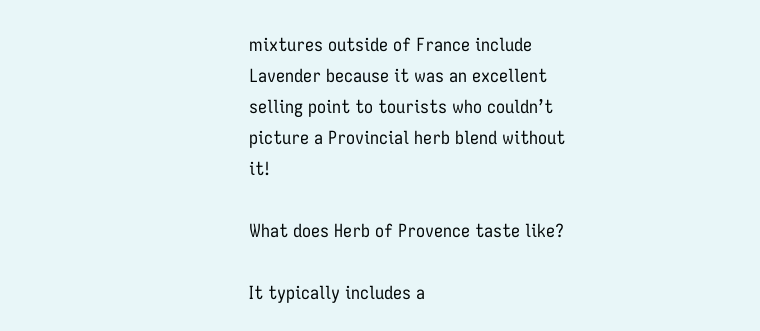mixtures outside of France include Lavender because it was an excellent selling point to tourists who couldn’t picture a Provincial herb blend without it!

What does Herb of Provence taste like?

It typically includes a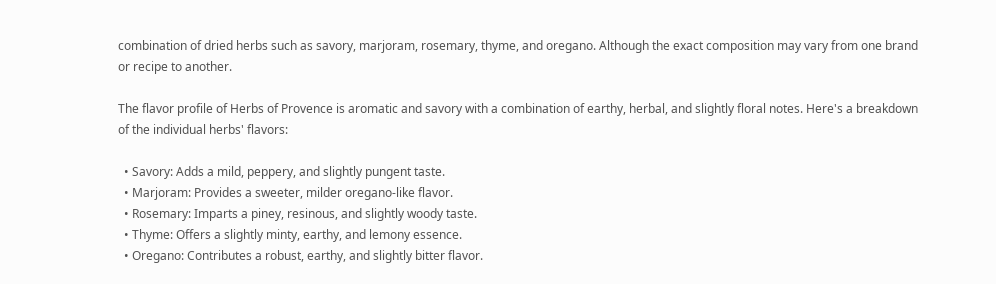combination of dried herbs such as savory, marjoram, rosemary, thyme, and oregano. Although the exact composition may vary from one brand or recipe to another.

The flavor profile of Herbs of Provence is aromatic and savory with a combination of earthy, herbal, and slightly floral notes. Here's a breakdown of the individual herbs' flavors:

  • Savory: Adds a mild, peppery, and slightly pungent taste.
  • Marjoram: Provides a sweeter, milder oregano-like flavor.
  • Rosemary: Imparts a piney, resinous, and slightly woody taste.
  • Thyme: Offers a slightly minty, earthy, and lemony essence.
  • Oregano: Contributes a robust, earthy, and slightly bitter flavor.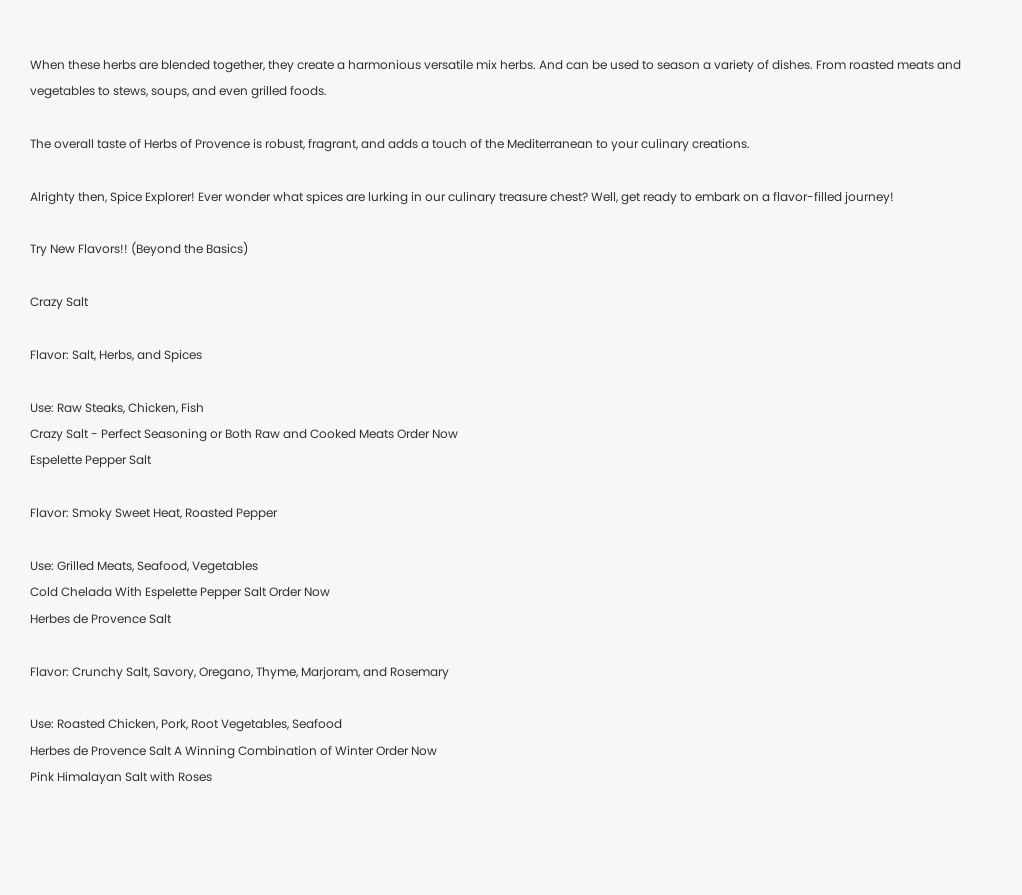When these herbs are blended together, they create a harmonious versatile mix herbs. And can be used to season a variety of dishes. From roasted meats and vegetables to stews, soups, and even grilled foods.

The overall taste of Herbs of Provence is robust, fragrant, and adds a touch of the Mediterranean to your culinary creations.

Alrighty then, Spice Explorer! Ever wonder what spices are lurking in our culinary treasure chest? Well, get ready to embark on a flavor-filled journey!

Try New Flavors!! (Beyond the Basics)

Crazy Salt

Flavor: Salt, Herbs, and Spices

Use: Raw Steaks, Chicken, Fish
Crazy Salt - Perfect Seasoning or Both Raw and Cooked Meats Order Now
Espelette Pepper Salt

Flavor: Smoky Sweet Heat, Roasted Pepper

Use: Grilled Meats, Seafood, Vegetables
Cold Chelada With Espelette Pepper Salt Order Now
Herbes de Provence Salt

Flavor: Crunchy Salt, Savory, Oregano, Thyme, Marjoram, and Rosemary

Use: Roasted Chicken, Pork, Root Vegetables, Seafood
Herbes de Provence Salt A Winning Combination of Winter Order Now
Pink Himalayan Salt with Roses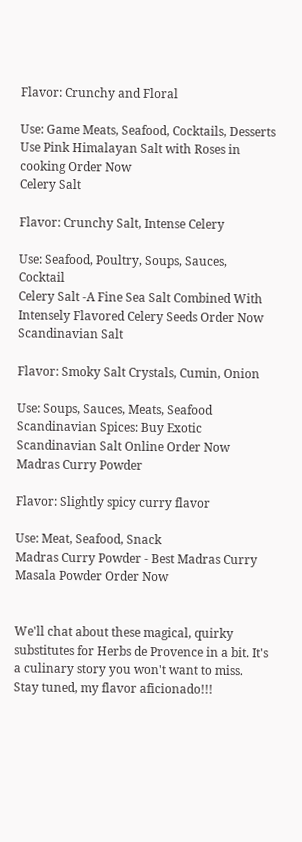Flavor: Crunchy and Floral

Use: Game Meats, Seafood, Cocktails, Desserts
Use Pink Himalayan Salt with Roses in cooking Order Now
Celery Salt

Flavor: Crunchy Salt, Intense Celery

Use: Seafood, Poultry, Soups, Sauces, Cocktail
Celery Salt -A Fine Sea Salt Combined With Intensely Flavored Celery Seeds Order Now
Scandinavian Salt

Flavor: Smoky Salt Crystals, Cumin, Onion

Use: Soups, Sauces, Meats, Seafood
Scandinavian Spices: Buy Exotic Scandinavian Salt Online Order Now
Madras Curry Powder

Flavor: Slightly spicy curry flavor

Use: Meat, Seafood, Snack
Madras Curry Powder - Best Madras Curry Masala Powder Order Now


We'll chat about these magical, quirky substitutes for Herbs de Provence in a bit. It's a culinary story you won't want to miss. Stay tuned, my flavor aficionado!!!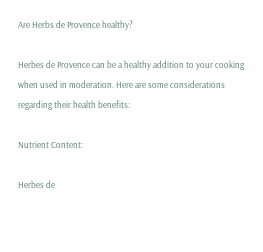Are Herbs de Provence healthy?

Herbes de Provence can be a healthy addition to your cooking when used in moderation. Here are some considerations regarding their health benefits:

Nutrient Content:

Herbes de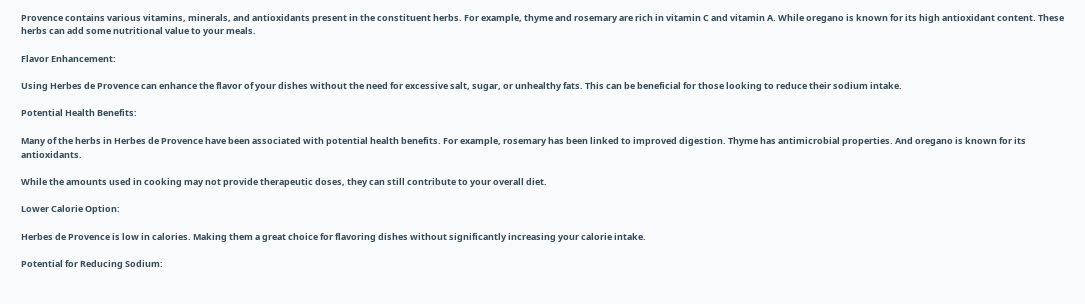Provence contains various vitamins, minerals, and antioxidants present in the constituent herbs. For example, thyme and rosemary are rich in vitamin C and vitamin A. While oregano is known for its high antioxidant content. These herbs can add some nutritional value to your meals.

Flavor Enhancement:

Using Herbes de Provence can enhance the flavor of your dishes without the need for excessive salt, sugar, or unhealthy fats. This can be beneficial for those looking to reduce their sodium intake.

Potential Health Benefits:

Many of the herbs in Herbes de Provence have been associated with potential health benefits. For example, rosemary has been linked to improved digestion. Thyme has antimicrobial properties. And oregano is known for its antioxidants.

While the amounts used in cooking may not provide therapeutic doses, they can still contribute to your overall diet.

Lower Calorie Option:

Herbes de Provence is low in calories. Making them a great choice for flavoring dishes without significantly increasing your calorie intake.

Potential for Reducing Sodium: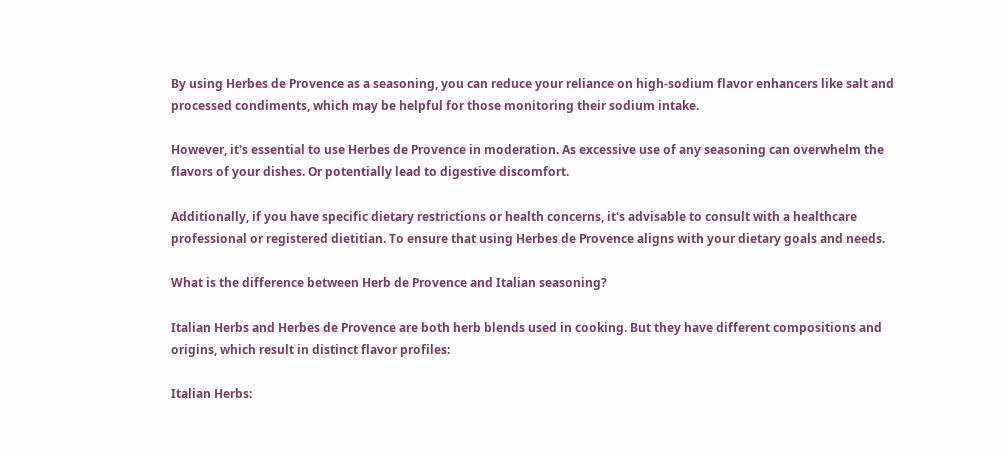By using Herbes de Provence as a seasoning, you can reduce your reliance on high-sodium flavor enhancers like salt and processed condiments, which may be helpful for those monitoring their sodium intake.

However, it's essential to use Herbes de Provence in moderation. As excessive use of any seasoning can overwhelm the flavors of your dishes. Or potentially lead to digestive discomfort.

Additionally, if you have specific dietary restrictions or health concerns, it's advisable to consult with a healthcare professional or registered dietitian. To ensure that using Herbes de Provence aligns with your dietary goals and needs.

What is the difference between Herb de Provence and Italian seasoning?

Italian Herbs and Herbes de Provence are both herb blends used in cooking. But they have different compositions and origins, which result in distinct flavor profiles:

Italian Herbs: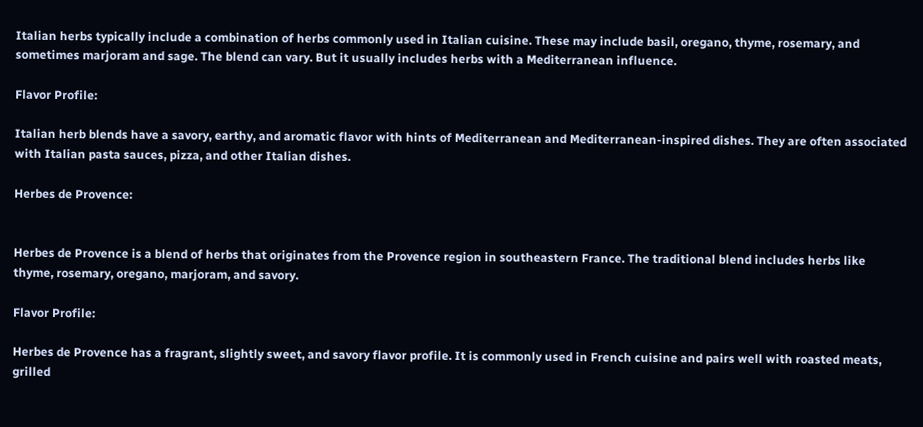Italian herbs typically include a combination of herbs commonly used in Italian cuisine. These may include basil, oregano, thyme, rosemary, and sometimes marjoram and sage. The blend can vary. But it usually includes herbs with a Mediterranean influence.

Flavor Profile:

Italian herb blends have a savory, earthy, and aromatic flavor with hints of Mediterranean and Mediterranean-inspired dishes. They are often associated with Italian pasta sauces, pizza, and other Italian dishes.

Herbes de Provence:


Herbes de Provence is a blend of herbs that originates from the Provence region in southeastern France. The traditional blend includes herbs like thyme, rosemary, oregano, marjoram, and savory.

Flavor Profile:

Herbes de Provence has a fragrant, slightly sweet, and savory flavor profile. It is commonly used in French cuisine and pairs well with roasted meats, grilled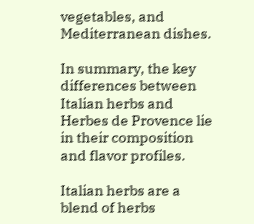vegetables, and Mediterranean dishes.

In summary, the key differences between Italian herbs and Herbes de Provence lie in their composition and flavor profiles.

Italian herbs are a blend of herbs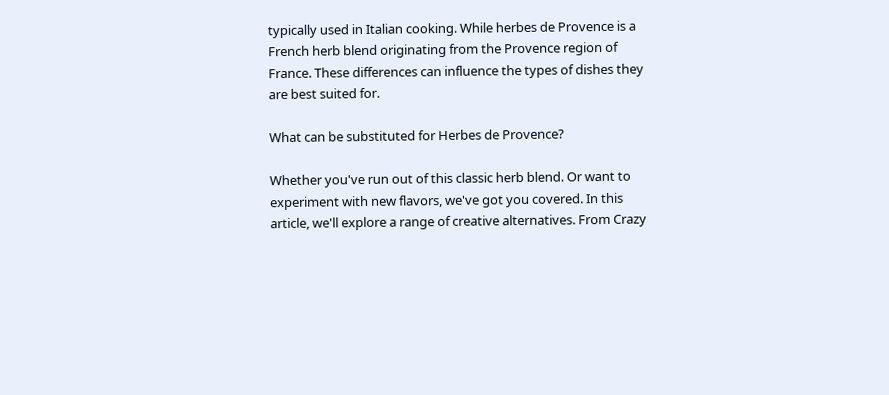typically used in Italian cooking. While herbes de Provence is a French herb blend originating from the Provence region of France. These differences can influence the types of dishes they are best suited for.

What can be substituted for Herbes de Provence?

Whether you've run out of this classic herb blend. Or want to experiment with new flavors, we've got you covered. In this article, we'll explore a range of creative alternatives. From Crazy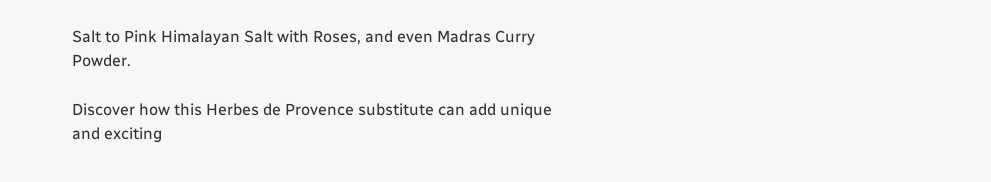Salt to Pink Himalayan Salt with Roses, and even Madras Curry Powder.

Discover how this Herbes de Provence substitute can add unique and exciting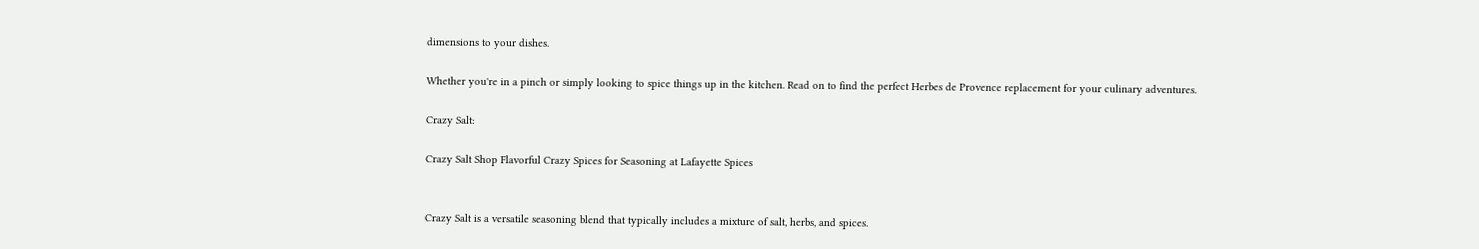dimensions to your dishes.

Whether you're in a pinch or simply looking to spice things up in the kitchen. Read on to find the perfect Herbes de Provence replacement for your culinary adventures.

Crazy Salt:

Crazy Salt Shop Flavorful Crazy Spices for Seasoning at Lafayette Spices


Crazy Salt is a versatile seasoning blend that typically includes a mixture of salt, herbs, and spices.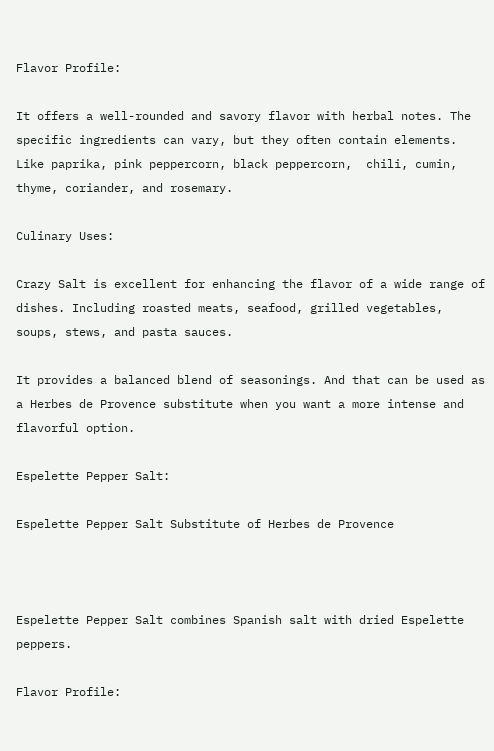Flavor Profile:

It offers a well-rounded and savory flavor with herbal notes. The specific ingredients can vary, but they often contain elements. Like paprika, pink peppercorn, black peppercorn,  chili, cumin, thyme, coriander, and rosemary.

Culinary Uses:

Crazy Salt is excellent for enhancing the flavor of a wide range of dishes. Including roasted meats, seafood, grilled vegetables, soups, stews, and pasta sauces.

It provides a balanced blend of seasonings. And that can be used as a Herbes de Provence substitute when you want a more intense and flavorful option.

Espelette Pepper Salt:

Espelette Pepper Salt Substitute of Herbes de Provence



Espelette Pepper Salt combines Spanish salt with dried Espelette peppers.

Flavor Profile: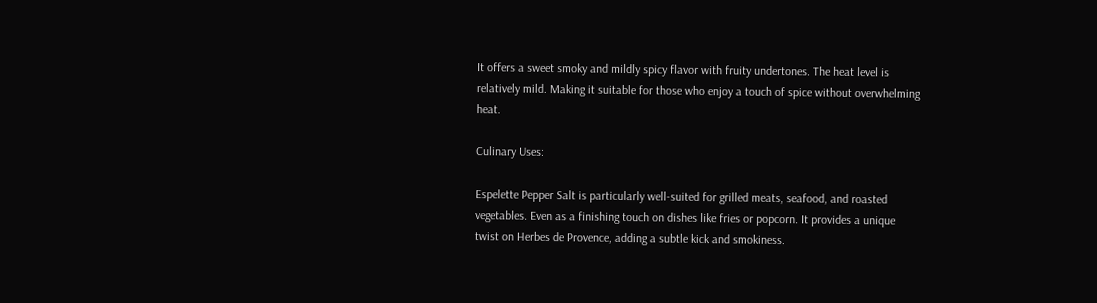It offers a sweet smoky and mildly spicy flavor with fruity undertones. The heat level is relatively mild. Making it suitable for those who enjoy a touch of spice without overwhelming heat.

Culinary Uses:

Espelette Pepper Salt is particularly well-suited for grilled meats, seafood, and roasted vegetables. Even as a finishing touch on dishes like fries or popcorn. It provides a unique twist on Herbes de Provence, adding a subtle kick and smokiness.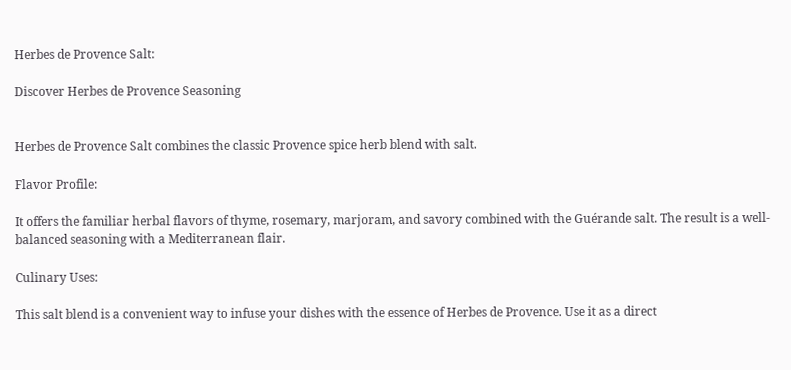Herbes de Provence Salt:

Discover Herbes de Provence Seasoning


Herbes de Provence Salt combines the classic Provence spice herb blend with salt.

Flavor Profile:

It offers the familiar herbal flavors of thyme, rosemary, marjoram, and savory combined with the Guérande salt. The result is a well-balanced seasoning with a Mediterranean flair.

Culinary Uses:

This salt blend is a convenient way to infuse your dishes with the essence of Herbes de Provence. Use it as a direct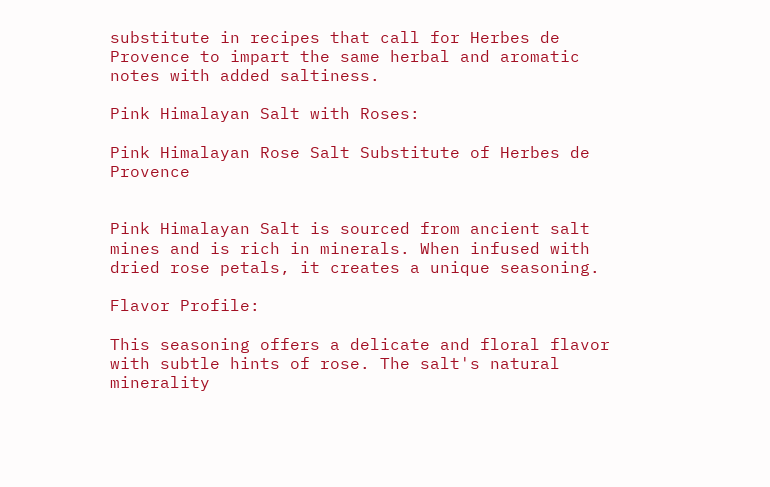substitute in recipes that call for Herbes de Provence to impart the same herbal and aromatic notes with added saltiness.

Pink Himalayan Salt with Roses:

Pink Himalayan Rose Salt Substitute of Herbes de Provence


Pink Himalayan Salt is sourced from ancient salt mines and is rich in minerals. When infused with dried rose petals, it creates a unique seasoning.

Flavor Profile:

This seasoning offers a delicate and floral flavor with subtle hints of rose. The salt's natural minerality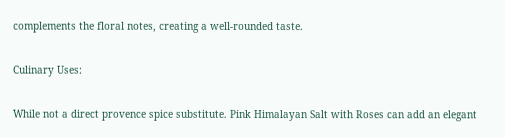complements the floral notes, creating a well-rounded taste.

Culinary Uses:

While not a direct provence spice substitute. Pink Himalayan Salt with Roses can add an elegant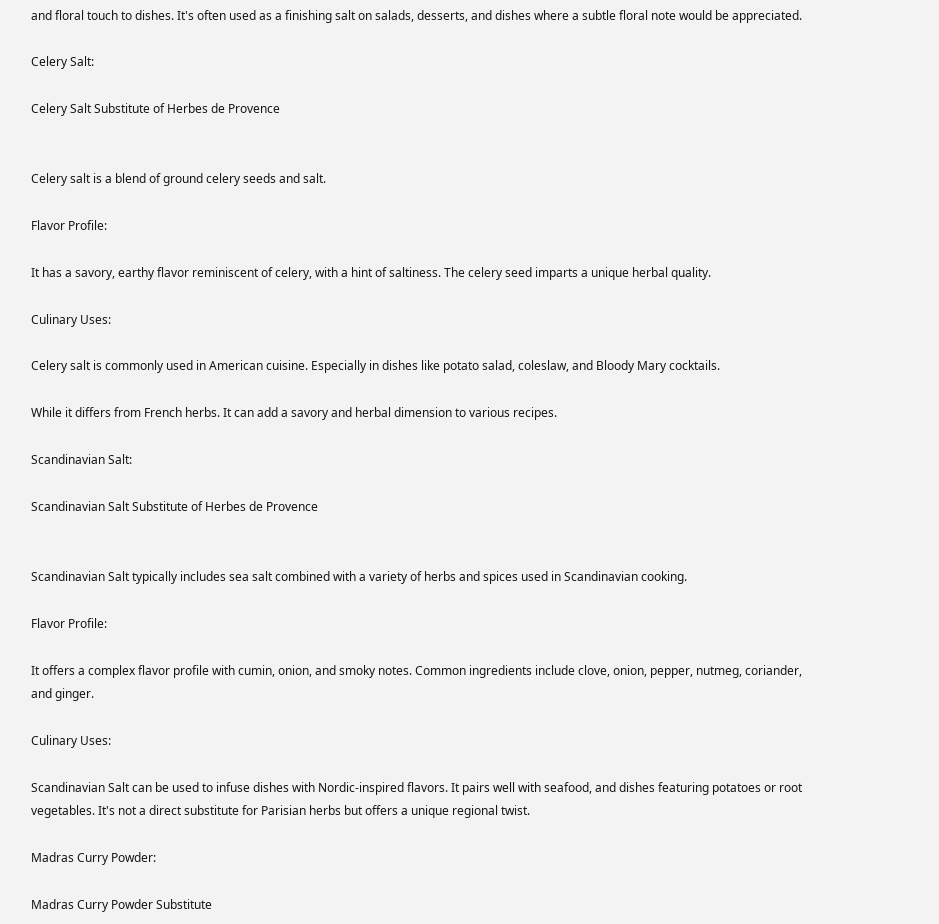and floral touch to dishes. It's often used as a finishing salt on salads, desserts, and dishes where a subtle floral note would be appreciated.

Celery Salt:

Celery Salt Substitute of Herbes de Provence


Celery salt is a blend of ground celery seeds and salt.

Flavor Profile:

It has a savory, earthy flavor reminiscent of celery, with a hint of saltiness. The celery seed imparts a unique herbal quality.

Culinary Uses:

Celery salt is commonly used in American cuisine. Especially in dishes like potato salad, coleslaw, and Bloody Mary cocktails.

While it differs from French herbs. It can add a savory and herbal dimension to various recipes.

Scandinavian Salt:

Scandinavian Salt Substitute of Herbes de Provence


Scandinavian Salt typically includes sea salt combined with a variety of herbs and spices used in Scandinavian cooking.

Flavor Profile:

It offers a complex flavor profile with cumin, onion, and smoky notes. Common ingredients include clove, onion, pepper, nutmeg, coriander, and ginger.

Culinary Uses:

Scandinavian Salt can be used to infuse dishes with Nordic-inspired flavors. It pairs well with seafood, and dishes featuring potatoes or root vegetables. It's not a direct substitute for Parisian herbs but offers a unique regional twist.

Madras Curry Powder:

Madras Curry Powder Substitute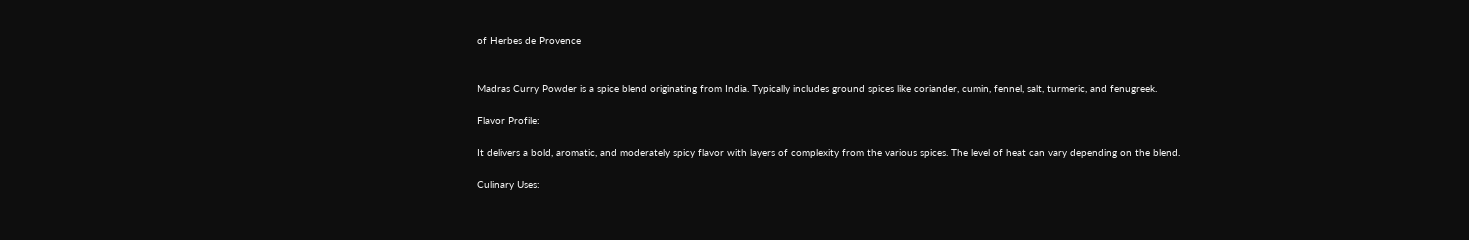of Herbes de Provence


Madras Curry Powder is a spice blend originating from India. Typically includes ground spices like coriander, cumin, fennel, salt, turmeric, and fenugreek.

Flavor Profile:

It delivers a bold, aromatic, and moderately spicy flavor with layers of complexity from the various spices. The level of heat can vary depending on the blend.

Culinary Uses: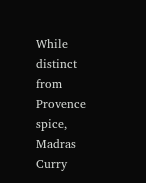While distinct from Provence spice, Madras Curry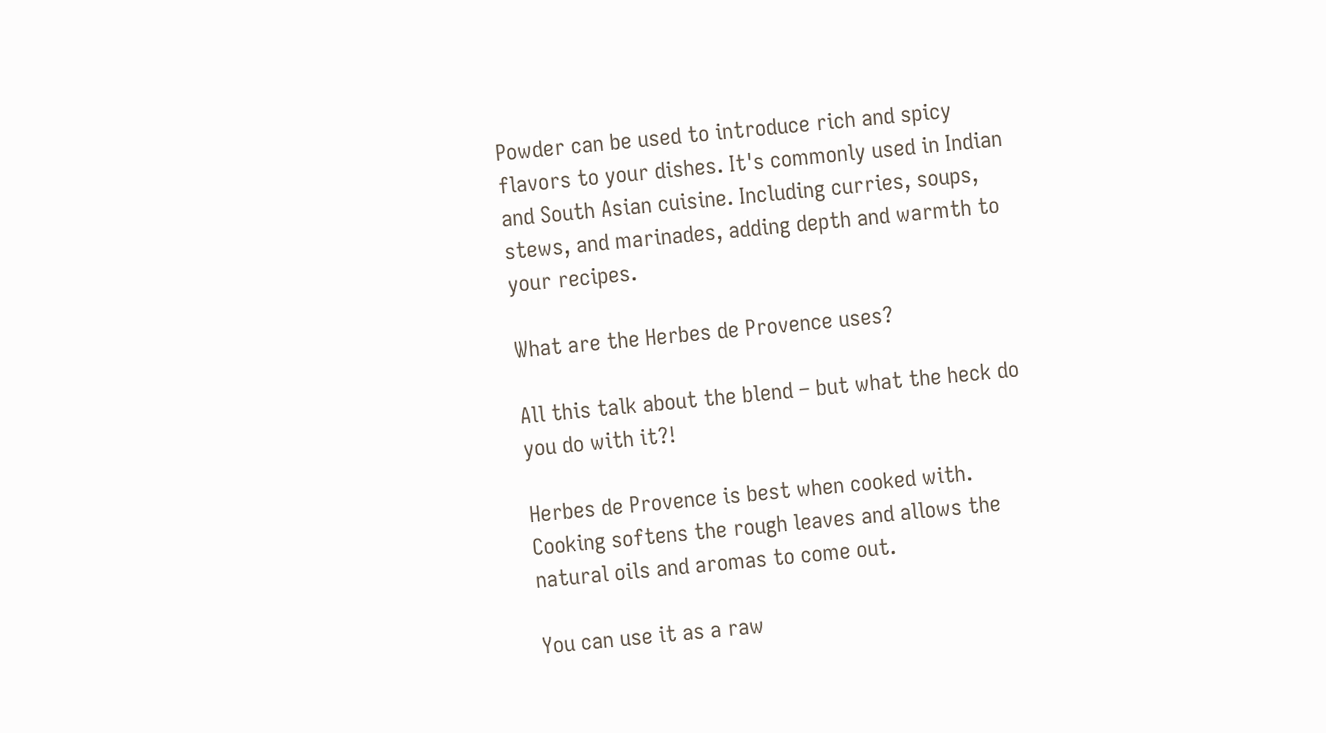Powder can be used to introduce rich and spicy flavors to your dishes. It's commonly used in Indian and South Asian cuisine. Including curries, soups, stews, and marinades, adding depth and warmth to your recipes.

What are the Herbes de Provence uses?

All this talk about the blend – but what the heck do you do with it?!

Herbes de Provence is best when cooked with. Cooking softens the rough leaves and allows the natural oils and aromas to come out.

You can use it as a raw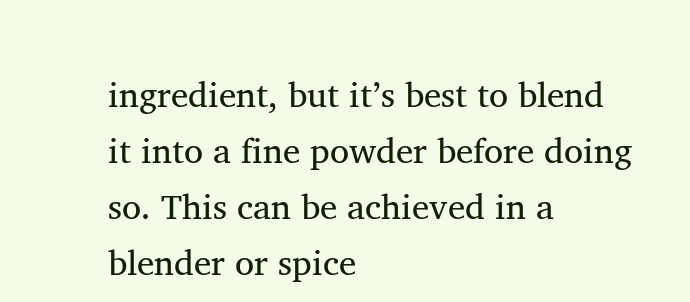ingredient, but it’s best to blend it into a fine powder before doing so. This can be achieved in a blender or spice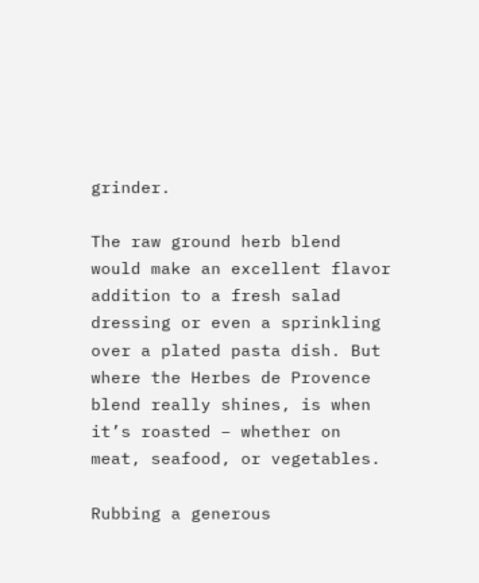grinder.

The raw ground herb blend would make an excellent flavor addition to a fresh salad dressing or even a sprinkling over a plated pasta dish. But where the Herbes de Provence blend really shines, is when it’s roasted – whether on meat, seafood, or vegetables.

Rubbing a generous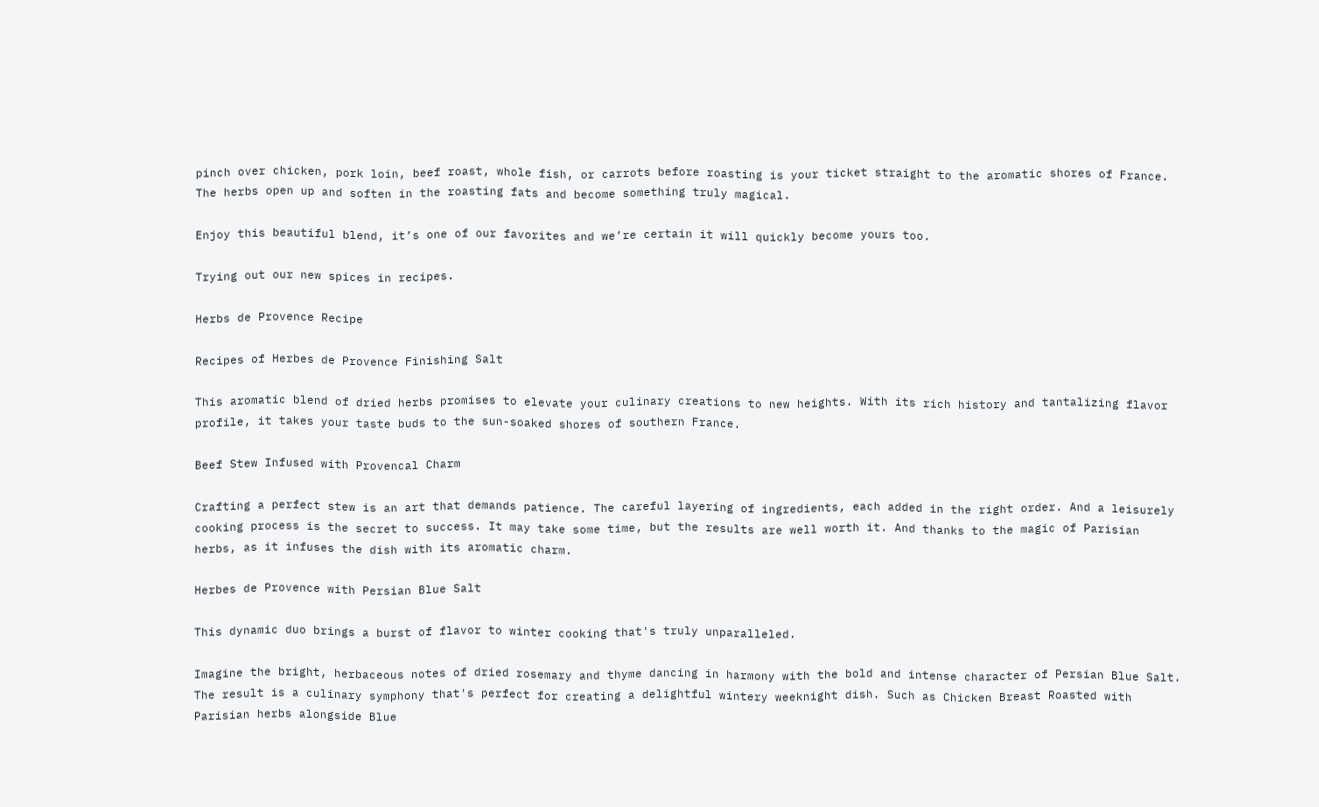pinch over chicken, pork loin, beef roast, whole fish, or carrots before roasting is your ticket straight to the aromatic shores of France. The herbs open up and soften in the roasting fats and become something truly magical.

Enjoy this beautiful blend, it’s one of our favorites and we’re certain it will quickly become yours too.

Trying out our new spices in recipes.

Herbs de Provence Recipe

Recipes of Herbes de Provence Finishing Salt

This aromatic blend of dried herbs promises to elevate your culinary creations to new heights. With its rich history and tantalizing flavor profile, it takes your taste buds to the sun-soaked shores of southern France.

Beef Stew Infused with Provencal Charm

Crafting a perfect stew is an art that demands patience. The careful layering of ingredients, each added in the right order. And a leisurely cooking process is the secret to success. It may take some time, but the results are well worth it. And thanks to the magic of Parisian herbs, as it infuses the dish with its aromatic charm.

Herbes de Provence with Persian Blue Salt

This dynamic duo brings a burst of flavor to winter cooking that's truly unparalleled.

Imagine the bright, herbaceous notes of dried rosemary and thyme dancing in harmony with the bold and intense character of Persian Blue Salt. The result is a culinary symphony that's perfect for creating a delightful wintery weeknight dish. Such as Chicken Breast Roasted with Parisian herbs alongside Blue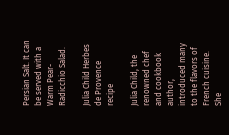Persian Salt. It can be served with a Warm Pear- Radicchio Salad.

Julia Child Herbes de Provence recipe

Julia Child, the renowned chef and cookbook author, introduced many to the flavors of French cuisine. She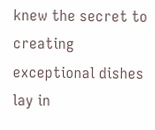knew the secret to creating exceptional dishes lay in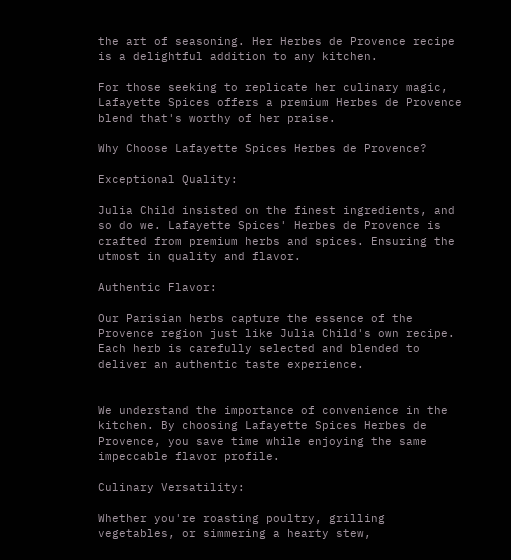the art of seasoning. Her Herbes de Provence recipe is a delightful addition to any kitchen.

For those seeking to replicate her culinary magic, Lafayette Spices offers a premium Herbes de Provence blend that's worthy of her praise.

Why Choose Lafayette Spices Herbes de Provence?

Exceptional Quality:

Julia Child insisted on the finest ingredients, and so do we. Lafayette Spices' Herbes de Provence is crafted from premium herbs and spices. Ensuring the utmost in quality and flavor.

Authentic Flavor:

Our Parisian herbs capture the essence of the Provence region just like Julia Child's own recipe. Each herb is carefully selected and blended to deliver an authentic taste experience.


We understand the importance of convenience in the kitchen. By choosing Lafayette Spices Herbes de Provence, you save time while enjoying the same impeccable flavor profile.

Culinary Versatility:

Whether you're roasting poultry, grilling vegetables, or simmering a hearty stew,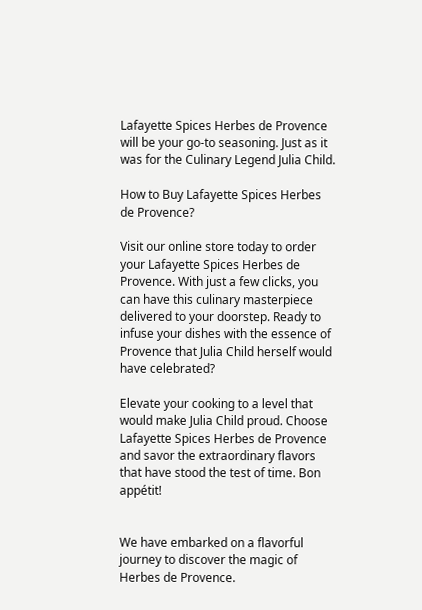Lafayette Spices Herbes de Provence will be your go-to seasoning. Just as it was for the Culinary Legend Julia Child.

How to Buy Lafayette Spices Herbes de Provence?

Visit our online store today to order your Lafayette Spices Herbes de Provence. With just a few clicks, you can have this culinary masterpiece delivered to your doorstep. Ready to infuse your dishes with the essence of Provence that Julia Child herself would have celebrated?

Elevate your cooking to a level that would make Julia Child proud. Choose Lafayette Spices Herbes de Provence and savor the extraordinary flavors that have stood the test of time. Bon appétit!


We have embarked on a flavorful journey to discover the magic of Herbes de Provence.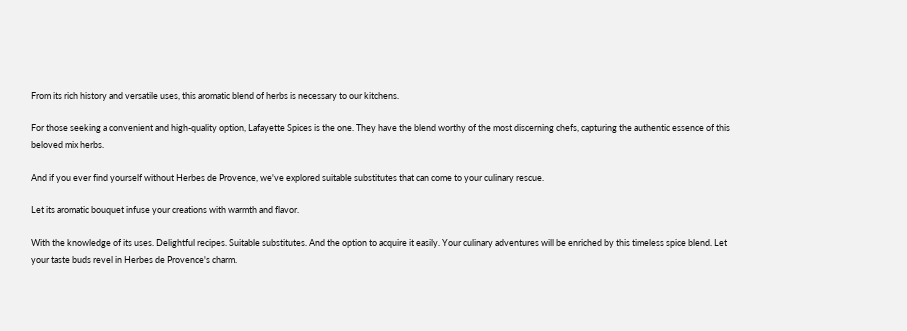From its rich history and versatile uses, this aromatic blend of herbs is necessary to our kitchens.

For those seeking a convenient and high-quality option, Lafayette Spices is the one. They have the blend worthy of the most discerning chefs, capturing the authentic essence of this beloved mix herbs.

And if you ever find yourself without Herbes de Provence, we've explored suitable substitutes that can come to your culinary rescue.

Let its aromatic bouquet infuse your creations with warmth and flavor.

With the knowledge of its uses. Delightful recipes. Suitable substitutes. And the option to acquire it easily. Your culinary adventures will be enriched by this timeless spice blend. Let your taste buds revel in Herbes de Provence's charm.